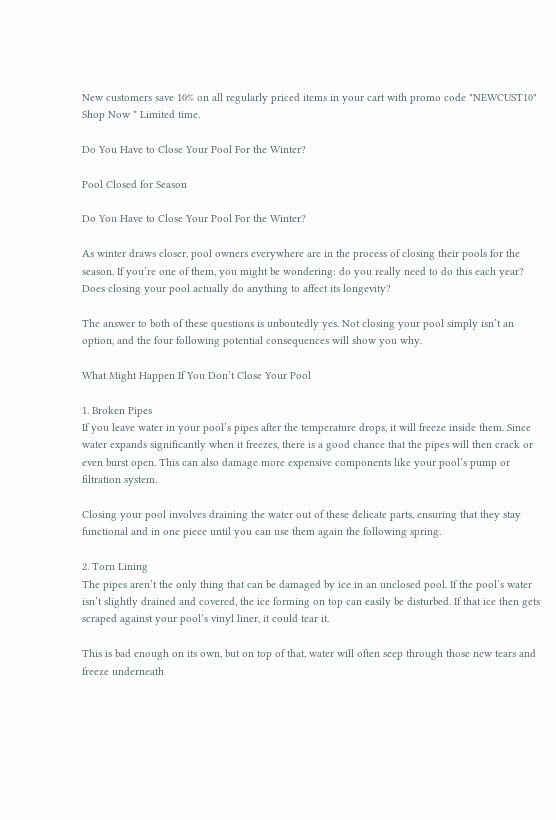New customers save 10% on all regularly priced items in your cart with promo code "NEWCUST10" Shop Now * Limited time.

Do You Have to Close Your Pool For the Winter?

Pool Closed for Season

Do You Have to Close Your Pool For the Winter?

As winter draws closer, pool owners everywhere are in the process of closing their pools for the season. If you’re one of them, you might be wondering: do you really need to do this each year? Does closing your pool actually do anything to affect its longevity?

The answer to both of these questions is unboutedly yes. Not closing your pool simply isn’t an option, and the four following potential consequences will show you why.

What Might Happen If You Don’t Close Your Pool

1. Broken Pipes
If you leave water in your pool’s pipes after the temperature drops, it will freeze inside them. Since water expands significantly when it freezes, there is a good chance that the pipes will then crack or even burst open. This can also damage more expensive components like your pool’s pump or filtration system.

Closing your pool involves draining the water out of these delicate parts, ensuring that they stay functional and in one piece until you can use them again the following spring.

2. Torn Lining
The pipes aren’t the only thing that can be damaged by ice in an unclosed pool. If the pool’s water isn’t slightly drained and covered, the ice forming on top can easily be disturbed. If that ice then gets scraped against your pool’s vinyl liner, it could tear it.

This is bad enough on its own, but on top of that, water will often seep through those new tears and freeze underneath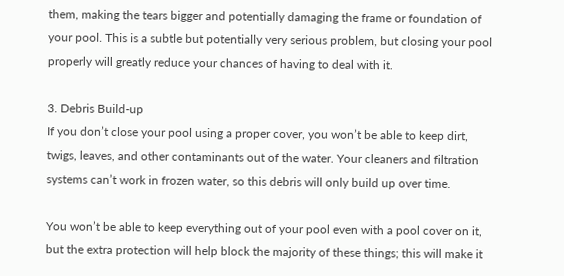them, making the tears bigger and potentially damaging the frame or foundation of your pool. This is a subtle but potentially very serious problem, but closing your pool properly will greatly reduce your chances of having to deal with it.

3. Debris Build-up
If you don’t close your pool using a proper cover, you won’t be able to keep dirt, twigs, leaves, and other contaminants out of the water. Your cleaners and filtration systems can’t work in frozen water, so this debris will only build up over time.

You won’t be able to keep everything out of your pool even with a pool cover on it, but the extra protection will help block the majority of these things; this will make it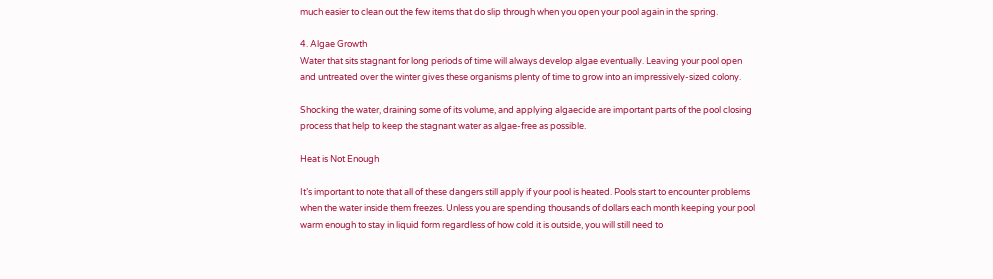much easier to clean out the few items that do slip through when you open your pool again in the spring.

4. Algae Growth
Water that sits stagnant for long periods of time will always develop algae eventually. Leaving your pool open and untreated over the winter gives these organisms plenty of time to grow into an impressively-sized colony.

Shocking the water, draining some of its volume, and applying algaecide are important parts of the pool closing process that help to keep the stagnant water as algae-free as possible.

Heat is Not Enough

It’s important to note that all of these dangers still apply if your pool is heated. Pools start to encounter problems when the water inside them freezes. Unless you are spending thousands of dollars each month keeping your pool warm enough to stay in liquid form regardless of how cold it is outside, you will still need to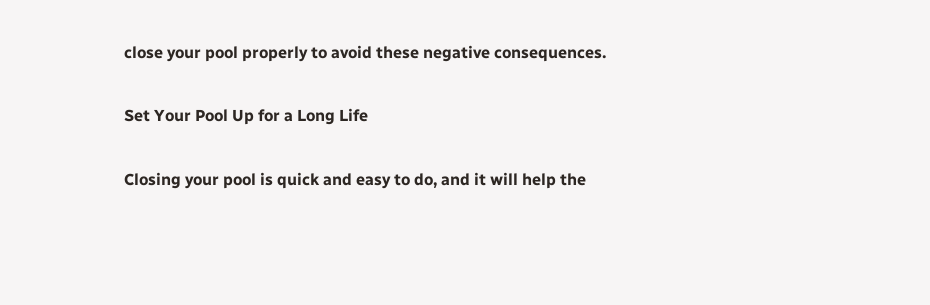close your pool properly to avoid these negative consequences.

Set Your Pool Up for a Long Life

Closing your pool is quick and easy to do, and it will help the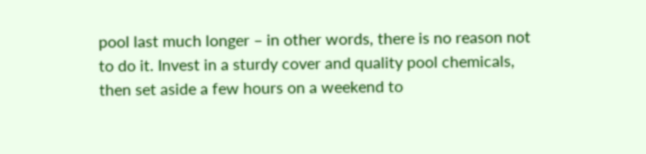pool last much longer – in other words, there is no reason not to do it. Invest in a sturdy cover and quality pool chemicals, then set aside a few hours on a weekend to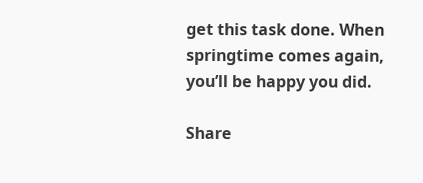get this task done. When springtime comes again, you’ll be happy you did.

Share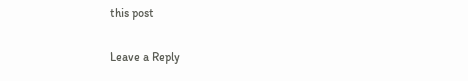this post

Leave a Reply